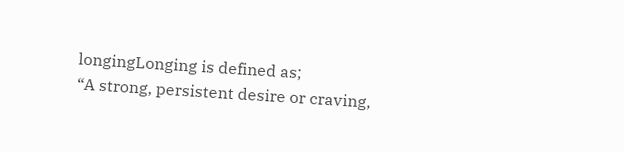longingLonging is defined as;
“A strong, persistent desire or craving,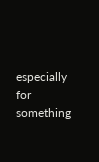especially for something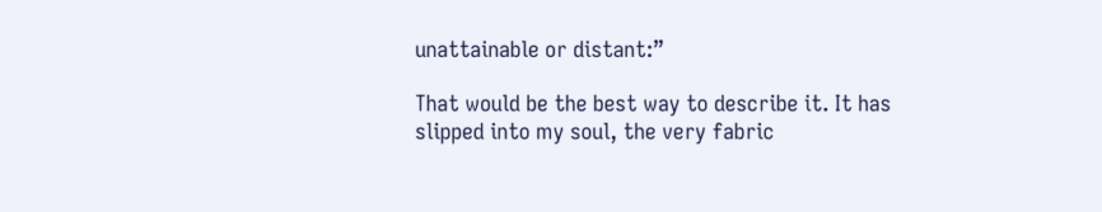unattainable or distant:”

That would be the best way to describe it. It has slipped into my soul, the very fabric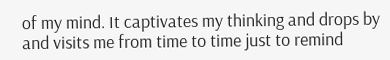of my mind. It captivates my thinking and drops by and visits me from time to time just to remind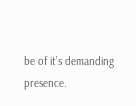be of it’s demanding presence.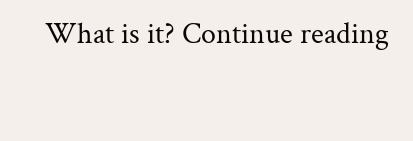What is it? Continue reading